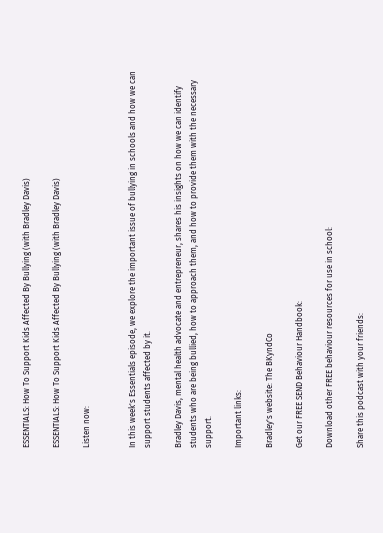ESSENTIALS: How To Support Kids Affected By Bullying (with Bradley Davis)

ESSENTIALS: How To Support Kids Affected By Bullying (with Bradley Davis)

Listen now:


In this week's Essentials episode, we explore the important issue of bullying in schools and how we can support students affected by it.

Bradley Davis, mental health advocate and entrepreneur, shares his insights on how we can identify students who are being bullied, how to approach them, and how to provide them with the necessary support.

Important links:

Bradley's website: The BKyndCo

Get our FREE SEND Behaviour Handbook:

Download other FREE behaviour resources for use in school:

Share this podcast with your friends: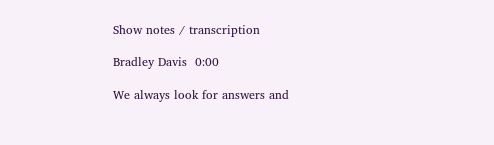Show notes / transcription

Bradley Davis  0:00

We always look for answers and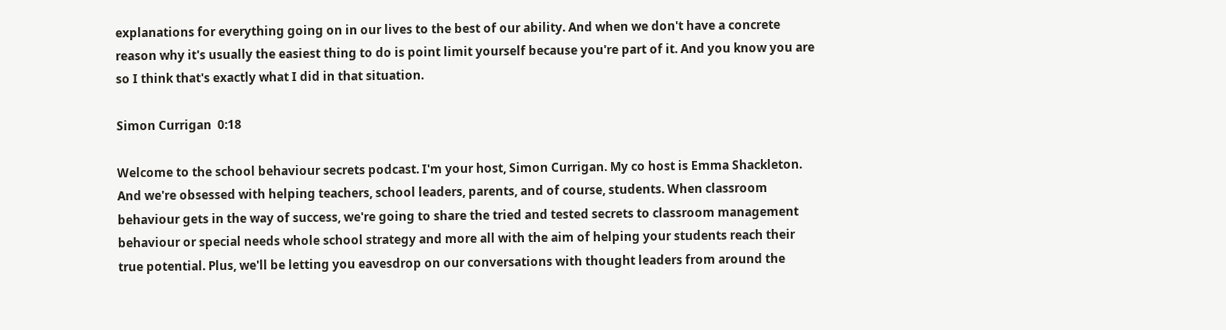explanations for everything going on in our lives to the best of our ability. And when we don't have a concrete reason why it's usually the easiest thing to do is point limit yourself because you're part of it. And you know you are so I think that's exactly what I did in that situation.

Simon Currigan  0:18

Welcome to the school behaviour secrets podcast. I'm your host, Simon Currigan. My co host is Emma Shackleton. And we're obsessed with helping teachers, school leaders, parents, and of course, students. When classroom behaviour gets in the way of success, we're going to share the tried and tested secrets to classroom management behaviour or special needs whole school strategy and more all with the aim of helping your students reach their true potential. Plus, we'll be letting you eavesdrop on our conversations with thought leaders from around the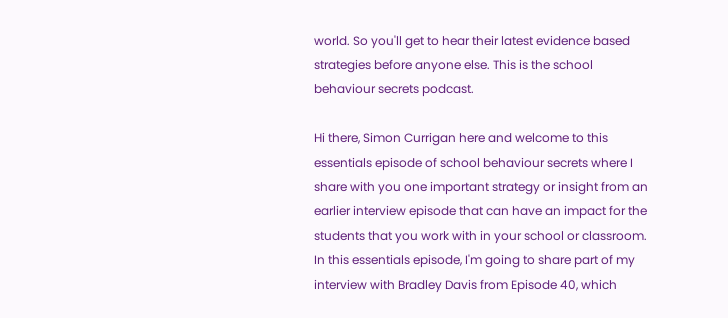world. So you'll get to hear their latest evidence based strategies before anyone else. This is the school behaviour secrets podcast.

Hi there, Simon Currigan here and welcome to this essentials episode of school behaviour secrets where I share with you one important strategy or insight from an earlier interview episode that can have an impact for the students that you work with in your school or classroom. In this essentials episode, I'm going to share part of my interview with Bradley Davis from Episode 40, which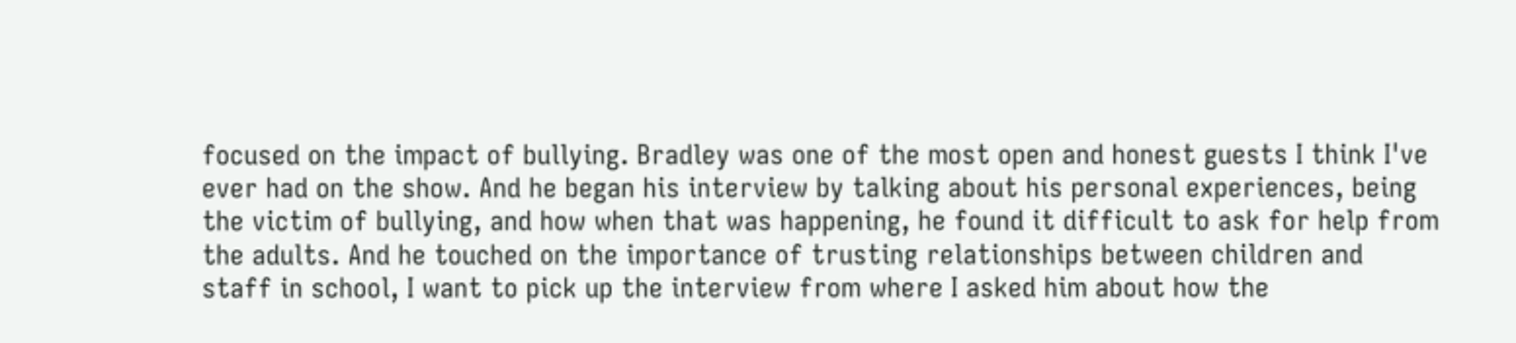focused on the impact of bullying. Bradley was one of the most open and honest guests I think I've ever had on the show. And he began his interview by talking about his personal experiences, being the victim of bullying, and how when that was happening, he found it difficult to ask for help from the adults. And he touched on the importance of trusting relationships between children and staff in school, I want to pick up the interview from where I asked him about how the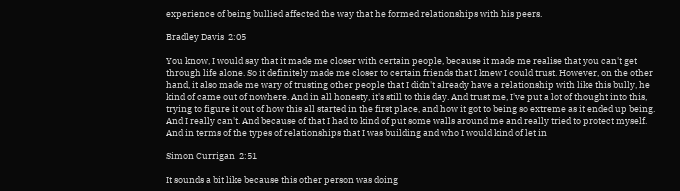experience of being bullied affected the way that he formed relationships with his peers.

Bradley Davis  2:05

You know, I would say that it made me closer with certain people, because it made me realise that you can't get through life alone. So it definitely made me closer to certain friends that I knew I could trust. However, on the other hand, it also made me wary of trusting other people that I didn't already have a relationship with like this bully, he kind of came out of nowhere. And in all honesty, it's still to this day. And trust me, I've put a lot of thought into this, trying to figure it out of how this all started in the first place, and how it got to being so extreme as it ended up being. And I really can't. And because of that I had to kind of put some walls around me and really tried to protect myself. And in terms of the types of relationships that I was building and who I would kind of let in

Simon Currigan  2:51

It sounds a bit like because this other person was doing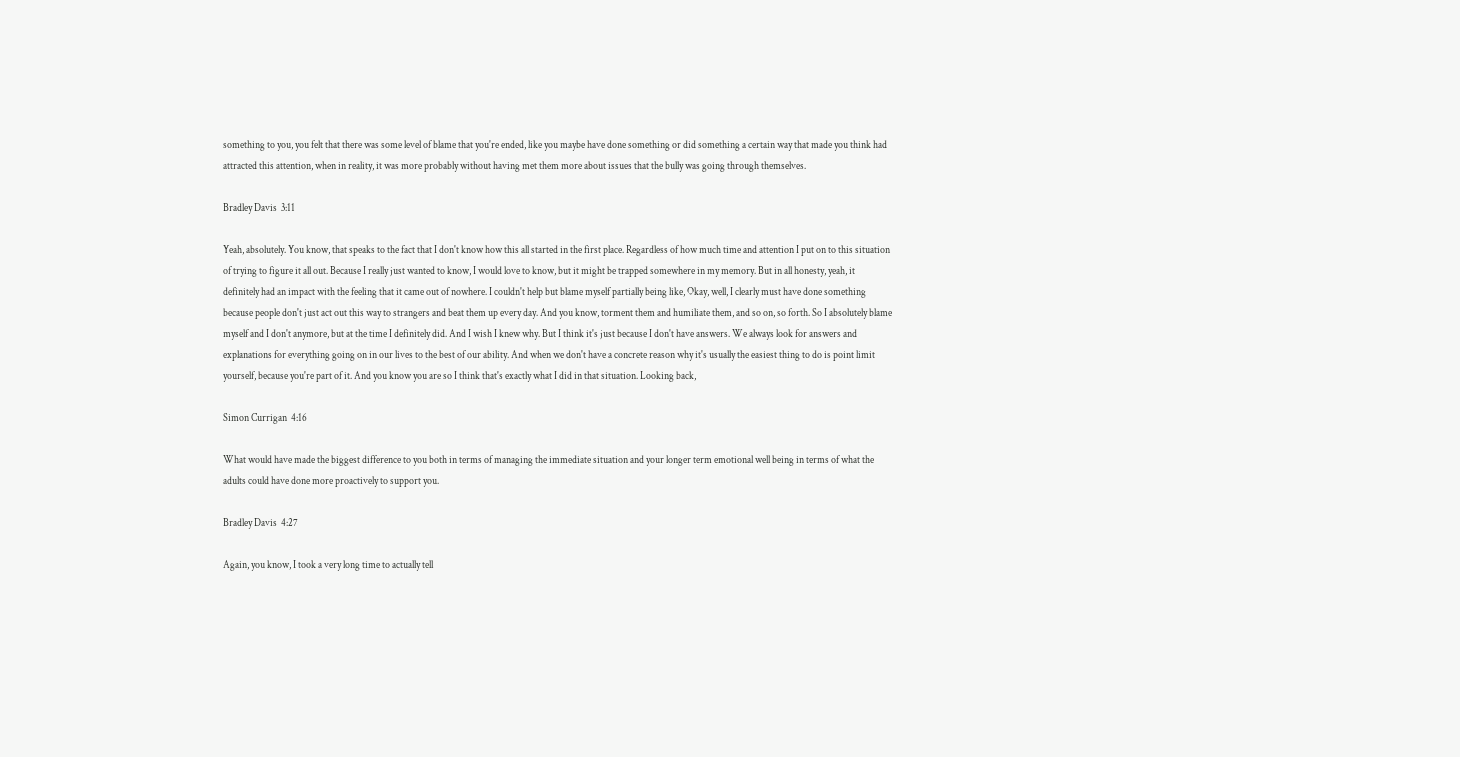something to you, you felt that there was some level of blame that you're ended, like you maybe have done something or did something a certain way that made you think had attracted this attention, when in reality, it was more probably without having met them more about issues that the bully was going through themselves.

Bradley Davis  3:11

Yeah, absolutely. You know, that speaks to the fact that I don't know how this all started in the first place. Regardless of how much time and attention I put on to this situation of trying to figure it all out. Because I really just wanted to know, I would love to know, but it might be trapped somewhere in my memory. But in all honesty, yeah, it definitely had an impact with the feeling that it came out of nowhere. I couldn't help but blame myself partially being like, Okay, well, I clearly must have done something because people don't just act out this way to strangers and beat them up every day. And you know, torment them and humiliate them, and so on, so forth. So I absolutely blame myself and I don't anymore, but at the time I definitely did. And I wish I knew why. But I think it's just because I don't have answers. We always look for answers and explanations for everything going on in our lives to the best of our ability. And when we don't have a concrete reason why it's usually the easiest thing to do is point limit yourself, because you're part of it. And you know you are so I think that's exactly what I did in that situation. Looking back,

Simon Currigan  4:16

What would have made the biggest difference to you both in terms of managing the immediate situation and your longer term emotional well being in terms of what the adults could have done more proactively to support you.

Bradley Davis  4:27

Again, you know, I took a very long time to actually tell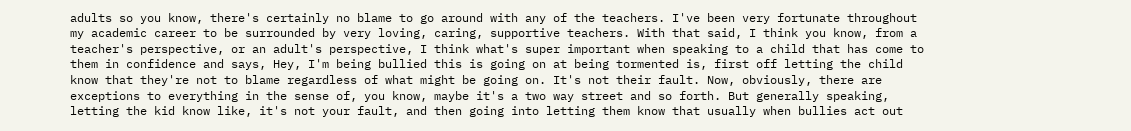adults so you know, there's certainly no blame to go around with any of the teachers. I've been very fortunate throughout my academic career to be surrounded by very loving, caring, supportive teachers. With that said, I think you know, from a teacher's perspective, or an adult's perspective, I think what's super important when speaking to a child that has come to them in confidence and says, Hey, I'm being bullied this is going on at being tormented is, first off letting the child know that they're not to blame regardless of what might be going on. It's not their fault. Now, obviously, there are exceptions to everything in the sense of, you know, maybe it's a two way street and so forth. But generally speaking, letting the kid know like, it's not your fault, and then going into letting them know that usually when bullies act out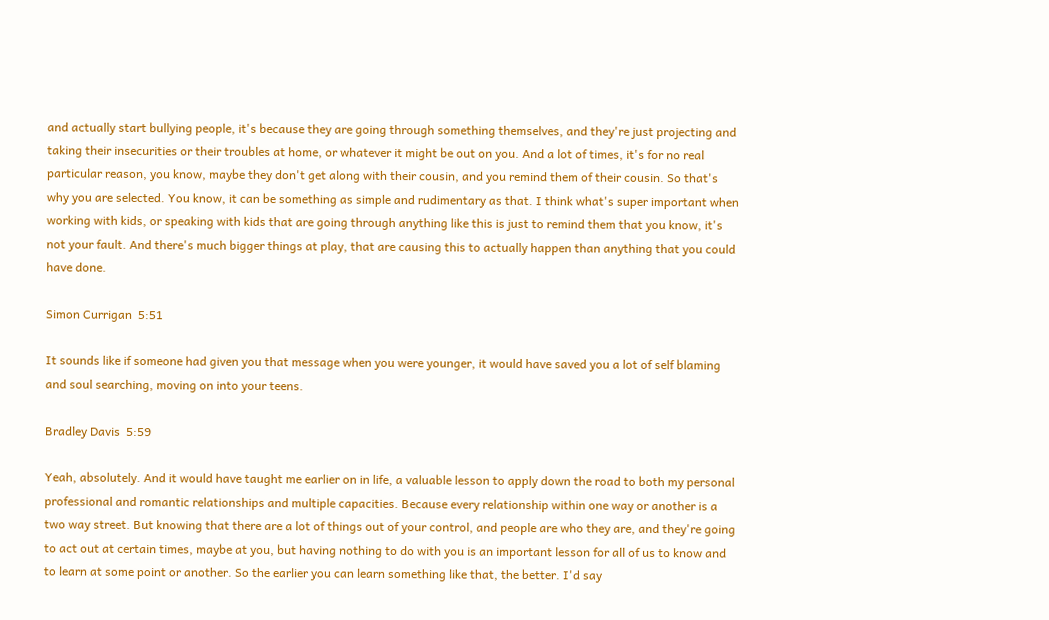and actually start bullying people, it's because they are going through something themselves, and they're just projecting and taking their insecurities or their troubles at home, or whatever it might be out on you. And a lot of times, it's for no real particular reason, you know, maybe they don't get along with their cousin, and you remind them of their cousin. So that's why you are selected. You know, it can be something as simple and rudimentary as that. I think what's super important when working with kids, or speaking with kids that are going through anything like this is just to remind them that you know, it's not your fault. And there's much bigger things at play, that are causing this to actually happen than anything that you could have done.

Simon Currigan  5:51

It sounds like if someone had given you that message when you were younger, it would have saved you a lot of self blaming and soul searching, moving on into your teens.

Bradley Davis  5:59

Yeah, absolutely. And it would have taught me earlier on in life, a valuable lesson to apply down the road to both my personal professional and romantic relationships and multiple capacities. Because every relationship within one way or another is a two way street. But knowing that there are a lot of things out of your control, and people are who they are, and they're going to act out at certain times, maybe at you, but having nothing to do with you is an important lesson for all of us to know and to learn at some point or another. So the earlier you can learn something like that, the better. I'd say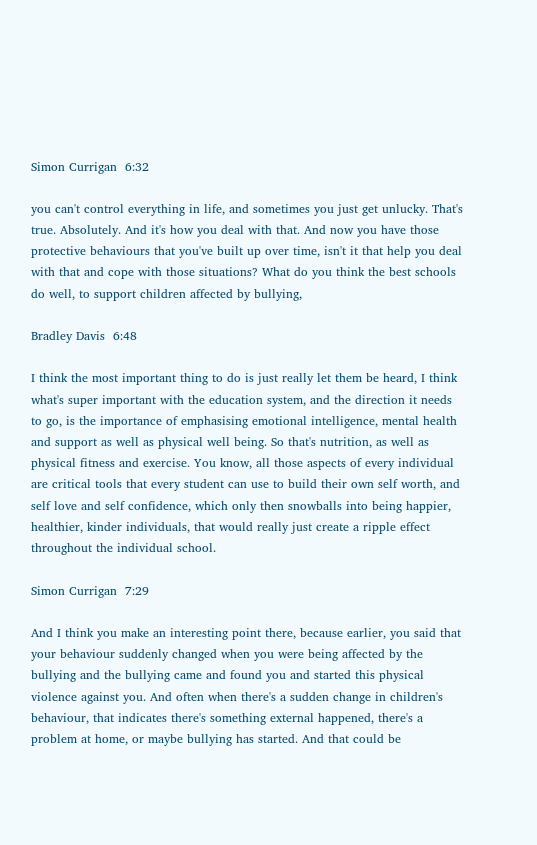Simon Currigan  6:32

you can't control everything in life, and sometimes you just get unlucky. That's true. Absolutely. And it's how you deal with that. And now you have those protective behaviours that you've built up over time, isn't it that help you deal with that and cope with those situations? What do you think the best schools do well, to support children affected by bullying,

Bradley Davis  6:48

I think the most important thing to do is just really let them be heard, I think what's super important with the education system, and the direction it needs to go, is the importance of emphasising emotional intelligence, mental health and support as well as physical well being. So that's nutrition, as well as physical fitness and exercise. You know, all those aspects of every individual are critical tools that every student can use to build their own self worth, and self love and self confidence, which only then snowballs into being happier, healthier, kinder individuals, that would really just create a ripple effect throughout the individual school.

Simon Currigan  7:29

And I think you make an interesting point there, because earlier, you said that your behaviour suddenly changed when you were being affected by the bullying and the bullying came and found you and started this physical violence against you. And often when there's a sudden change in children's behaviour, that indicates there's something external happened, there's a problem at home, or maybe bullying has started. And that could be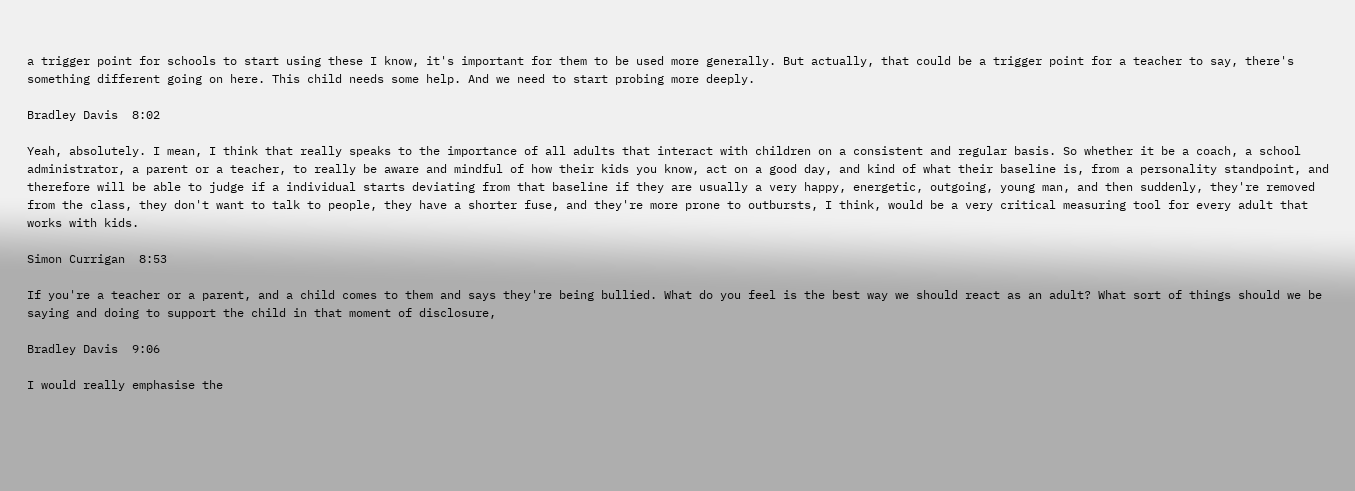a trigger point for schools to start using these I know, it's important for them to be used more generally. But actually, that could be a trigger point for a teacher to say, there's something different going on here. This child needs some help. And we need to start probing more deeply.

Bradley Davis  8:02

Yeah, absolutely. I mean, I think that really speaks to the importance of all adults that interact with children on a consistent and regular basis. So whether it be a coach, a school administrator, a parent or a teacher, to really be aware and mindful of how their kids you know, act on a good day, and kind of what their baseline is, from a personality standpoint, and therefore will be able to judge if a individual starts deviating from that baseline if they are usually a very happy, energetic, outgoing, young man, and then suddenly, they're removed from the class, they don't want to talk to people, they have a shorter fuse, and they're more prone to outbursts, I think, would be a very critical measuring tool for every adult that works with kids.

Simon Currigan  8:53

If you're a teacher or a parent, and a child comes to them and says they're being bullied. What do you feel is the best way we should react as an adult? What sort of things should we be saying and doing to support the child in that moment of disclosure,

Bradley Davis  9:06

I would really emphasise the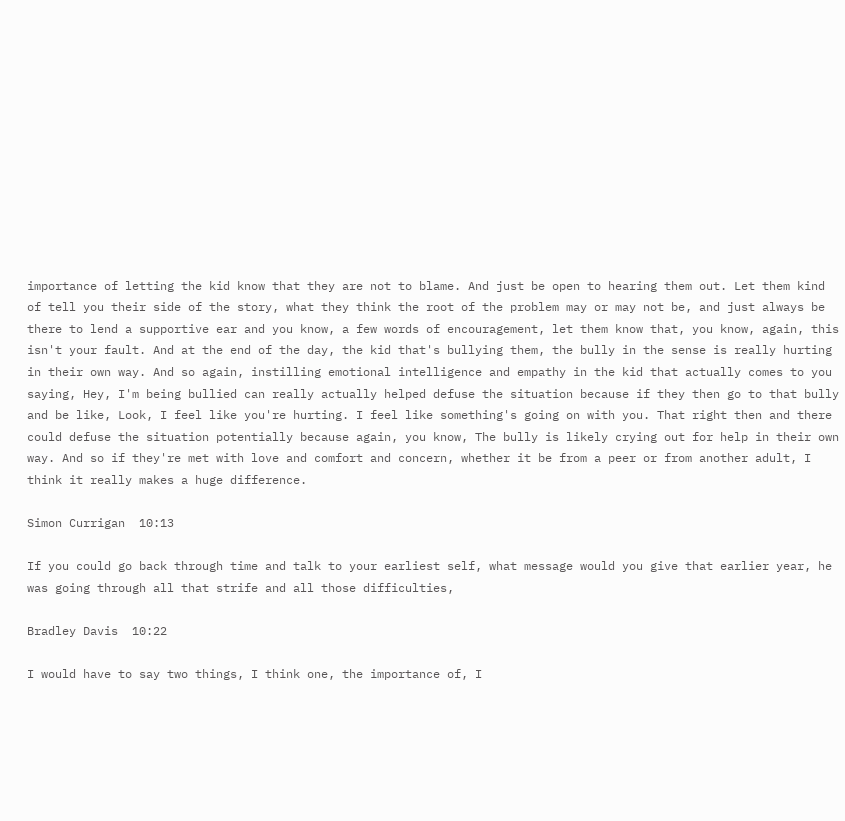importance of letting the kid know that they are not to blame. And just be open to hearing them out. Let them kind of tell you their side of the story, what they think the root of the problem may or may not be, and just always be there to lend a supportive ear and you know, a few words of encouragement, let them know that, you know, again, this isn't your fault. And at the end of the day, the kid that's bullying them, the bully in the sense is really hurting in their own way. And so again, instilling emotional intelligence and empathy in the kid that actually comes to you saying, Hey, I'm being bullied can really actually helped defuse the situation because if they then go to that bully and be like, Look, I feel like you're hurting. I feel like something's going on with you. That right then and there could defuse the situation potentially because again, you know, The bully is likely crying out for help in their own way. And so if they're met with love and comfort and concern, whether it be from a peer or from another adult, I think it really makes a huge difference.

Simon Currigan  10:13

If you could go back through time and talk to your earliest self, what message would you give that earlier year, he was going through all that strife and all those difficulties,

Bradley Davis  10:22

I would have to say two things, I think one, the importance of, I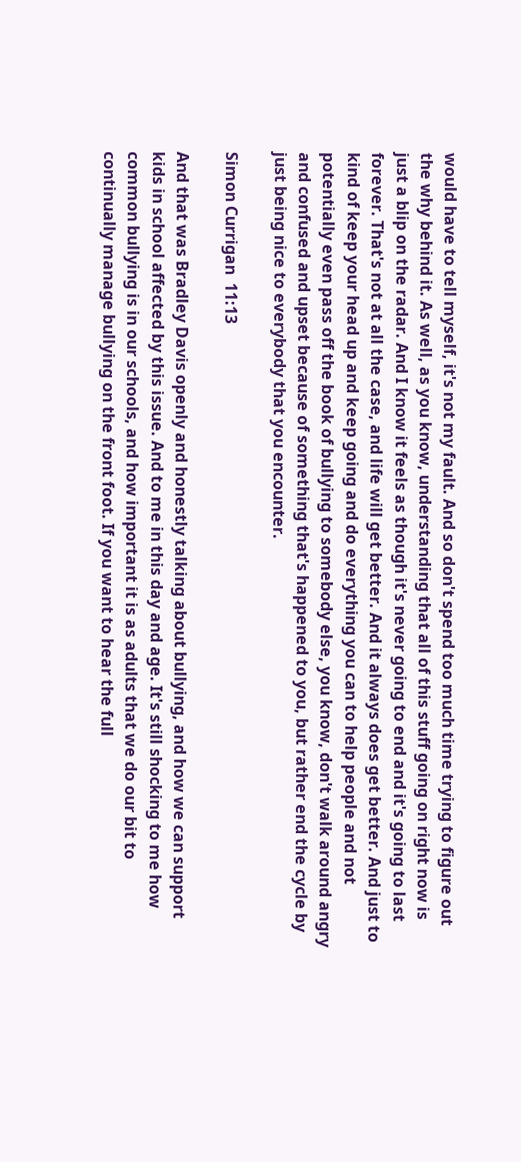would have to tell myself, it's not my fault. And so don't spend too much time trying to figure out the why behind it. As well, as you know, understanding that all of this stuff going on right now is just a blip on the radar. And I know it feels as though it's never going to end and it's going to last forever. That's not at all the case, and life will get better. And it always does get better. And just to kind of keep your head up and keep going and do everything you can to help people and not potentially even pass off the book of bullying to somebody else, you know, don't walk around angry and confused and upset because of something that's happened to you, but rather end the cycle by just being nice to everybody that you encounter.

Simon Currigan  11:13

And that was Bradley Davis openly and honestly talking about bullying, and how we can support kids in school affected by this issue. And to me in this day and age. It's still shocking to me how common bullying is in our schools, and how important it is as adults that we do our bit to continually manage bullying on the front foot. If you want to hear the full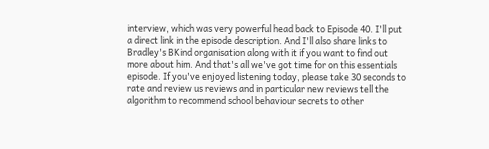interview, which was very powerful head back to Episode 40. I'll put a direct link in the episode description. And I'll also share links to Bradley's BKind organisation along with it if you want to find out more about him. And that's all we've got time for on this essentials episode. If you've enjoyed listening today, please take 30 seconds to rate and review us reviews and in particular new reviews tell the algorithm to recommend school behaviour secrets to other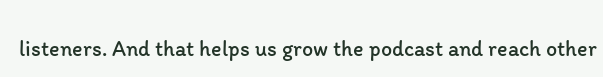listeners. And that helps us grow the podcast and reach other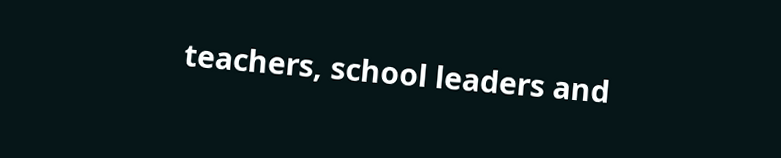teachers, school leaders and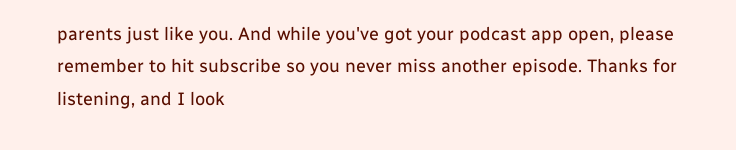parents just like you. And while you've got your podcast app open, please remember to hit subscribe so you never miss another episode. Thanks for listening, and I look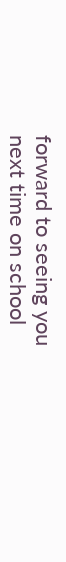forward to seeing you next time on school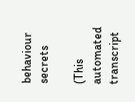behaviour secrets

(This automated transcript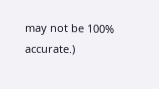may not be 100% accurate.)